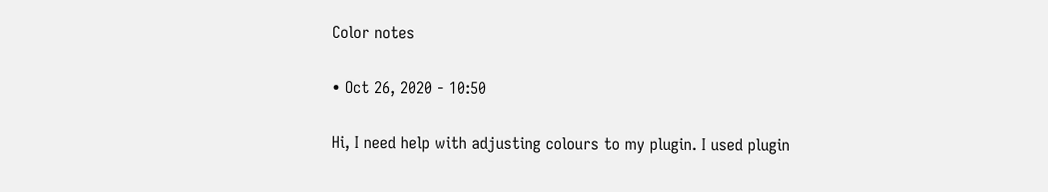Color notes

• Oct 26, 2020 - 10:50

Hi, I need help with adjusting colours to my plugin. I used plugin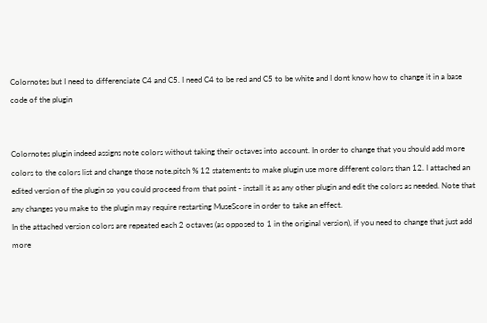Colornotes but I need to differenciate C4 and C5. I need C4 to be red and C5 to be white and I dont know how to change it in a base code of the plugin


Colornotes plugin indeed assigns note colors without taking their octaves into account. In order to change that you should add more colors to the colors list and change those note.pitch % 12 statements to make plugin use more different colors than 12. I attached an edited version of the plugin so you could proceed from that point - install it as any other plugin and edit the colors as needed. Note that any changes you make to the plugin may require restarting MuseScore in order to take an effect.
In the attached version colors are repeated each 2 octaves (as opposed to 1 in the original version), if you need to change that just add more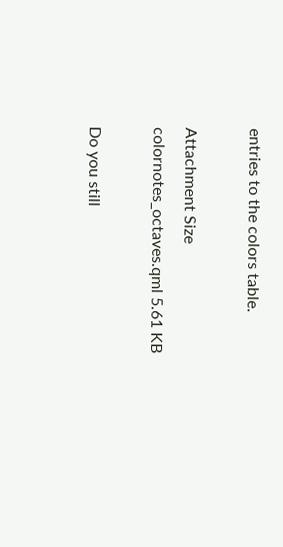entries to the colors table.

Attachment Size
colornotes_octaves.qml 5.61 KB

Do you still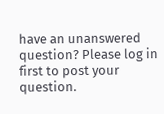have an unanswered question? Please log in first to post your question.